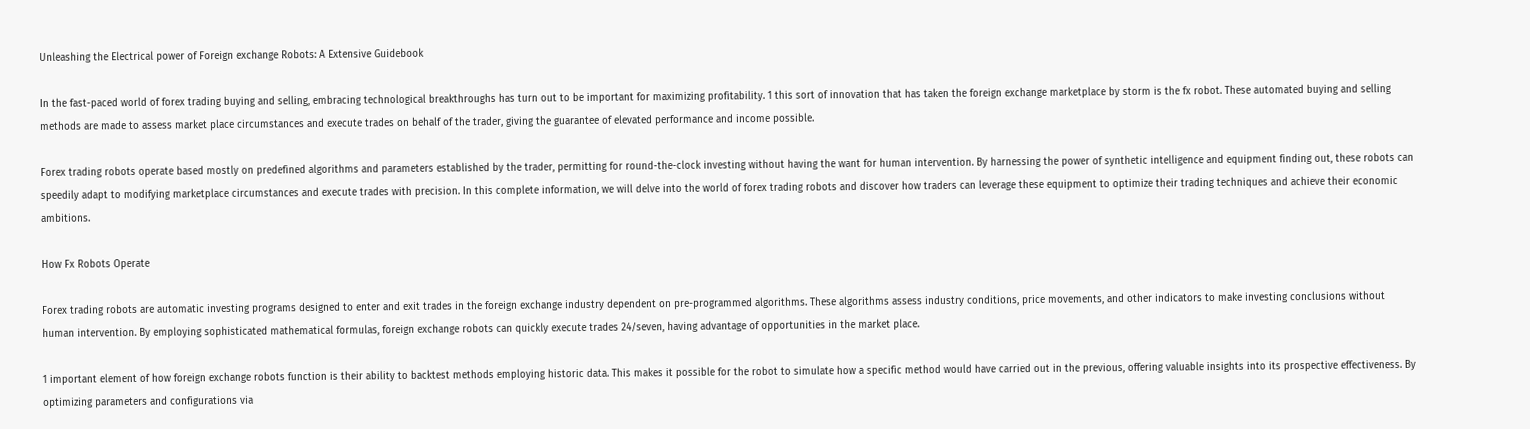Unleashing the Electrical power of Foreign exchange Robots: A Extensive Guidebook

In the fast-paced world of forex trading buying and selling, embracing technological breakthroughs has turn out to be important for maximizing profitability. 1 this sort of innovation that has taken the foreign exchange marketplace by storm is the fx robot. These automated buying and selling methods are made to assess market place circumstances and execute trades on behalf of the trader, giving the guarantee of elevated performance and income possible.

Forex trading robots operate based mostly on predefined algorithms and parameters established by the trader, permitting for round-the-clock investing without having the want for human intervention. By harnessing the power of synthetic intelligence and equipment finding out, these robots can speedily adapt to modifying marketplace circumstances and execute trades with precision. In this complete information, we will delve into the world of forex trading robots and discover how traders can leverage these equipment to optimize their trading techniques and achieve their economic ambitions.

How Fx Robots Operate

Forex trading robots are automatic investing programs designed to enter and exit trades in the foreign exchange industry dependent on pre-programmed algorithms. These algorithms assess industry conditions, price movements, and other indicators to make investing conclusions without human intervention. By employing sophisticated mathematical formulas, foreign exchange robots can quickly execute trades 24/seven, having advantage of opportunities in the market place.

1 important element of how foreign exchange robots function is their ability to backtest methods employing historic data. This makes it possible for the robot to simulate how a specific method would have carried out in the previous, offering valuable insights into its prospective effectiveness. By optimizing parameters and configurations via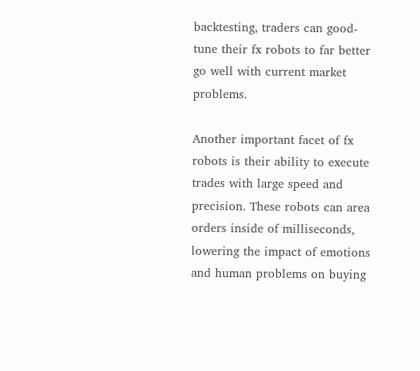backtesting, traders can good-tune their fx robots to far better go well with current market problems.

Another important facet of fx robots is their ability to execute trades with large speed and precision. These robots can area orders inside of milliseconds, lowering the impact of emotions and human problems on buying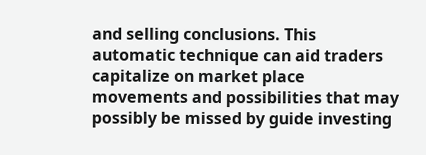and selling conclusions. This automatic technique can aid traders capitalize on market place movements and possibilities that may possibly be missed by guide investing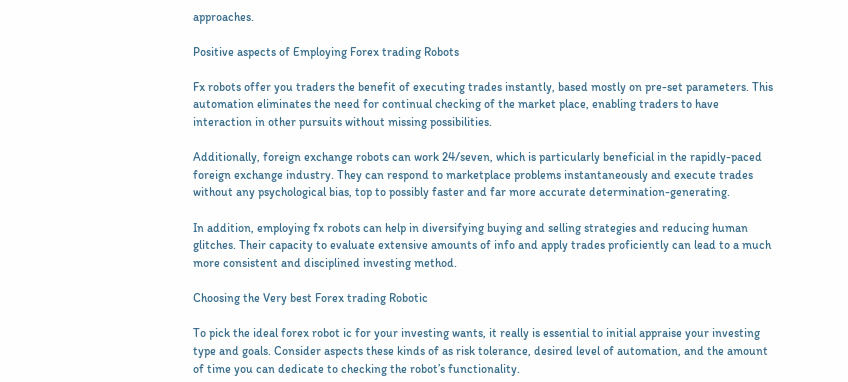approaches.

Positive aspects of Employing Forex trading Robots

Fx robots offer you traders the benefit of executing trades instantly, based mostly on pre-set parameters. This automation eliminates the need for continual checking of the market place, enabling traders to have interaction in other pursuits without missing possibilities.

Additionally, foreign exchange robots can work 24/seven, which is particularly beneficial in the rapidly-paced foreign exchange industry. They can respond to marketplace problems instantaneously and execute trades without any psychological bias, top to possibly faster and far more accurate determination-generating.

In addition, employing fx robots can help in diversifying buying and selling strategies and reducing human glitches. Their capacity to evaluate extensive amounts of info and apply trades proficiently can lead to a much more consistent and disciplined investing method.

Choosing the Very best Forex trading Robotic

To pick the ideal forex robot ic for your investing wants, it really is essential to initial appraise your investing type and goals. Consider aspects these kinds of as risk tolerance, desired level of automation, and the amount of time you can dedicate to checking the robot’s functionality.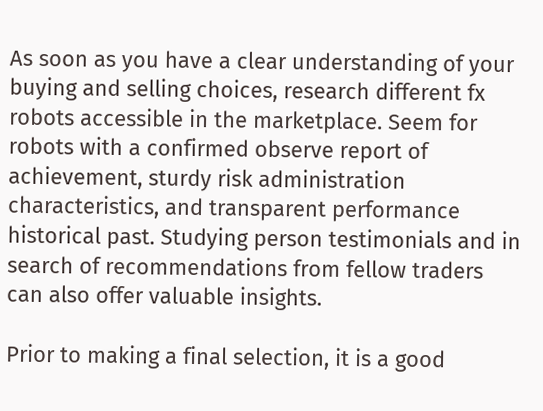As soon as you have a clear understanding of your buying and selling choices, research different fx robots accessible in the marketplace. Seem for robots with a confirmed observe report of achievement, sturdy risk administration characteristics, and transparent performance historical past. Studying person testimonials and in search of recommendations from fellow traders can also offer valuable insights.

Prior to making a final selection, it is a good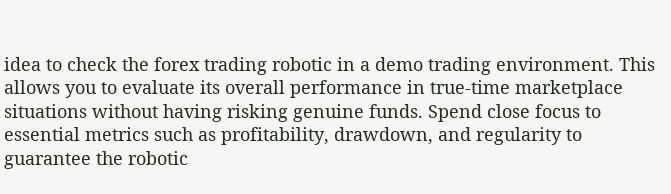idea to check the forex trading robotic in a demo trading environment. This allows you to evaluate its overall performance in true-time marketplace situations without having risking genuine funds. Spend close focus to essential metrics such as profitability, drawdown, and regularity to guarantee the robotic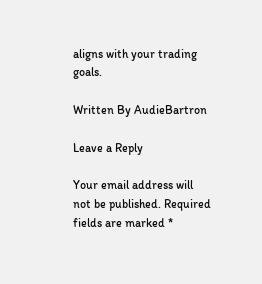aligns with your trading goals.

Written By AudieBartron

Leave a Reply

Your email address will not be published. Required fields are marked *